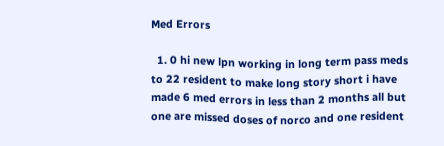Med Errors

  1. 0 hi new lpn working in long term pass meds to 22 resident to make long story short i have made 6 med errors in less than 2 months all but one are missed doses of norco and one resident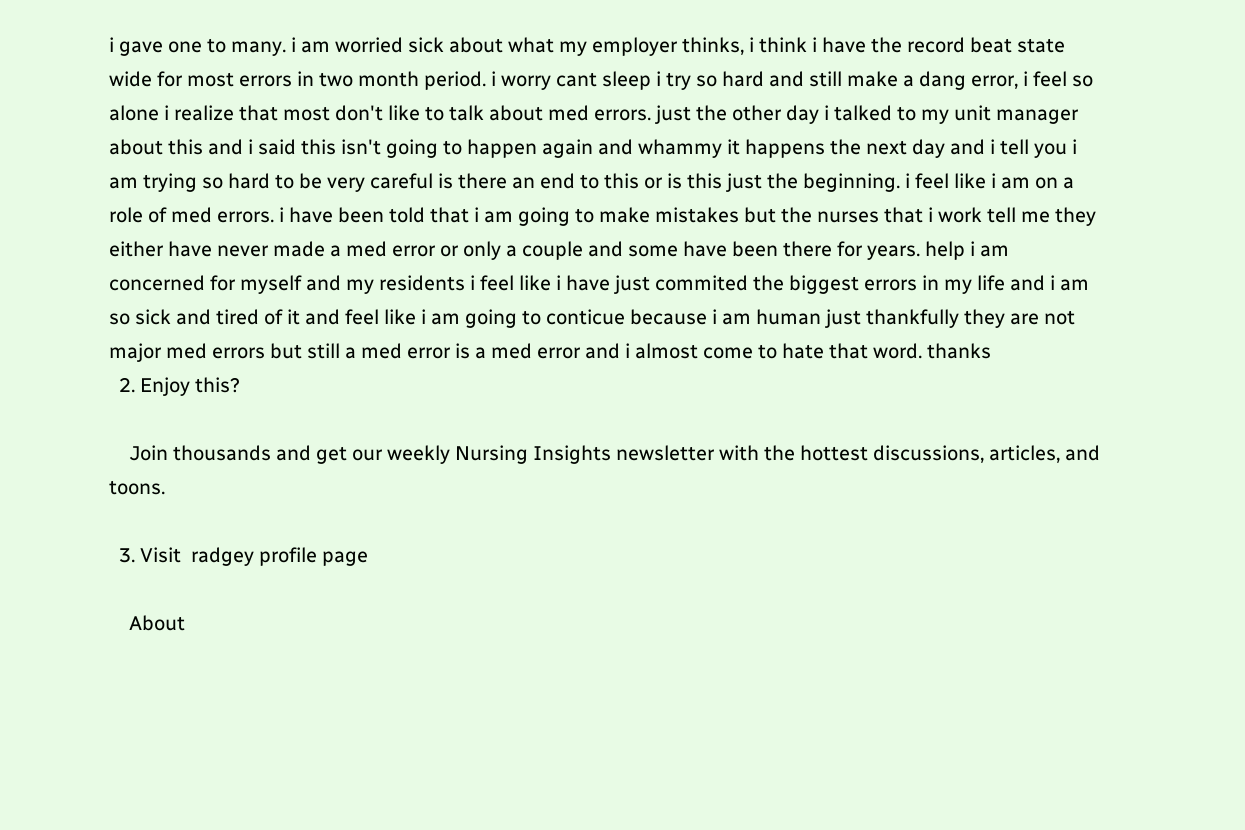i gave one to many. i am worried sick about what my employer thinks, i think i have the record beat state wide for most errors in two month period. i worry cant sleep i try so hard and still make a dang error, i feel so alone i realize that most don't like to talk about med errors. just the other day i talked to my unit manager about this and i said this isn't going to happen again and whammy it happens the next day and i tell you i am trying so hard to be very careful is there an end to this or is this just the beginning. i feel like i am on a role of med errors. i have been told that i am going to make mistakes but the nurses that i work tell me they either have never made a med error or only a couple and some have been there for years. help i am concerned for myself and my residents i feel like i have just commited the biggest errors in my life and i am so sick and tired of it and feel like i am going to conticue because i am human just thankfully they are not major med errors but still a med error is a med error and i almost come to hate that word. thanks
  2. Enjoy this?

    Join thousands and get our weekly Nursing Insights newsletter with the hottest discussions, articles, and toons.

  3. Visit  radgey profile page

    About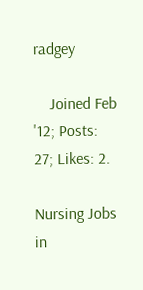radgey

    Joined Feb '12; Posts: 27; Likes: 2.

Nursing Jobs in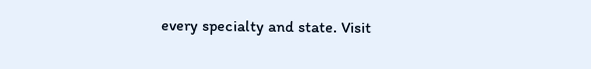every specialty and state. Visit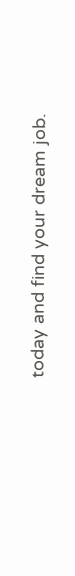today and find your dream job.